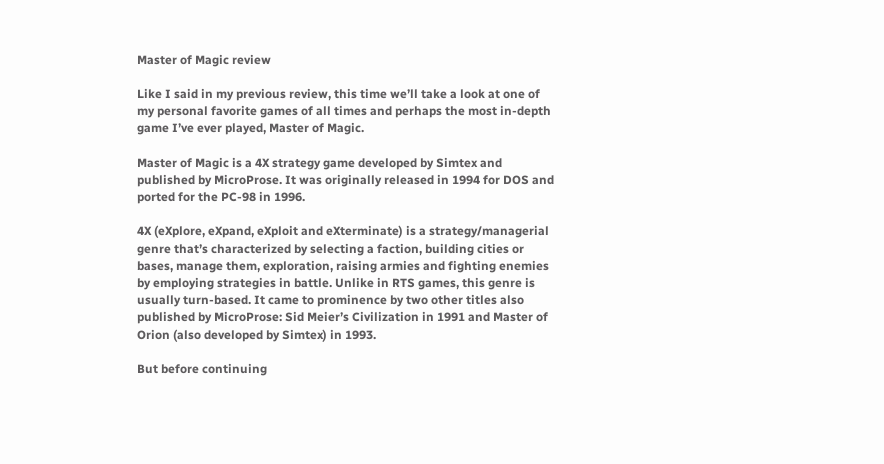Master of Magic review

Like I said in my previous review, this time we’ll take a look at one of my personal favorite games of all times and perhaps the most in-depth game I’ve ever played, Master of Magic.

Master of Magic is a 4X strategy game developed by Simtex and published by MicroProse. It was originally released in 1994 for DOS and ported for the PC-98 in 1996.

4X (eXplore, eXpand, eXploit and eXterminate) is a strategy/managerial genre that’s characterized by selecting a faction, building cities or bases, manage them, exploration, raising armies and fighting enemies by employing strategies in battle. Unlike in RTS games, this genre is usually turn-based. It came to prominence by two other titles also published by MicroProse: Sid Meier’s Civilization in 1991 and Master of Orion (also developed by Simtex) in 1993.

But before continuing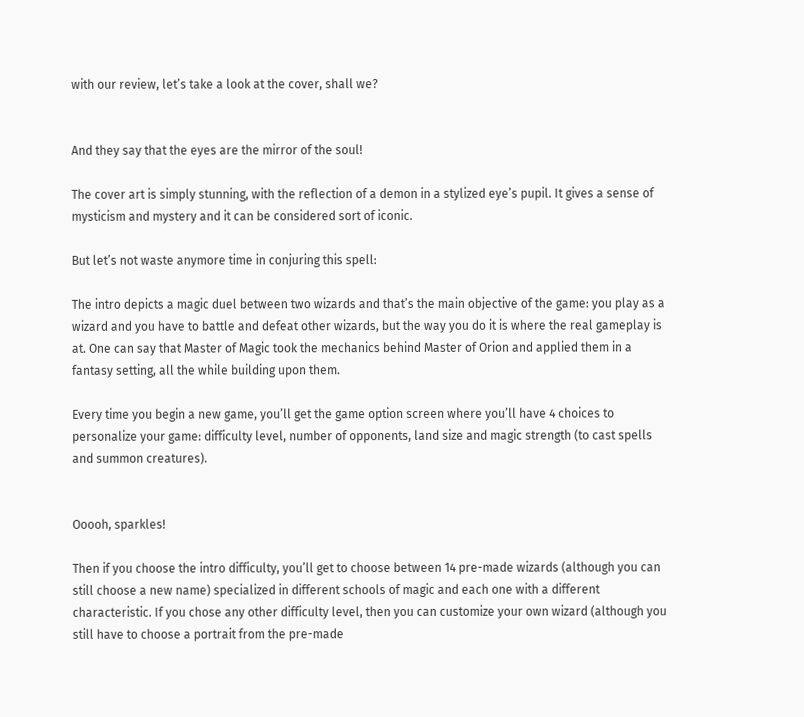with our review, let’s take a look at the cover, shall we?


And they say that the eyes are the mirror of the soul!

The cover art is simply stunning, with the reflection of a demon in a stylized eye’s pupil. It gives a sense of mysticism and mystery and it can be considered sort of iconic.

But let’s not waste anymore time in conjuring this spell:

The intro depicts a magic duel between two wizards and that’s the main objective of the game: you play as a wizard and you have to battle and defeat other wizards, but the way you do it is where the real gameplay is at. One can say that Master of Magic took the mechanics behind Master of Orion and applied them in a fantasy setting, all the while building upon them.

Every time you begin a new game, you’ll get the game option screen where you’ll have 4 choices to personalize your game: difficulty level, number of opponents, land size and magic strength (to cast spells and summon creatures).


Ooooh, sparkles!

Then if you choose the intro difficulty, you’ll get to choose between 14 pre-made wizards (although you can still choose a new name) specialized in different schools of magic and each one with a different characteristic. If you chose any other difficulty level, then you can customize your own wizard (although you still have to choose a portrait from the pre-made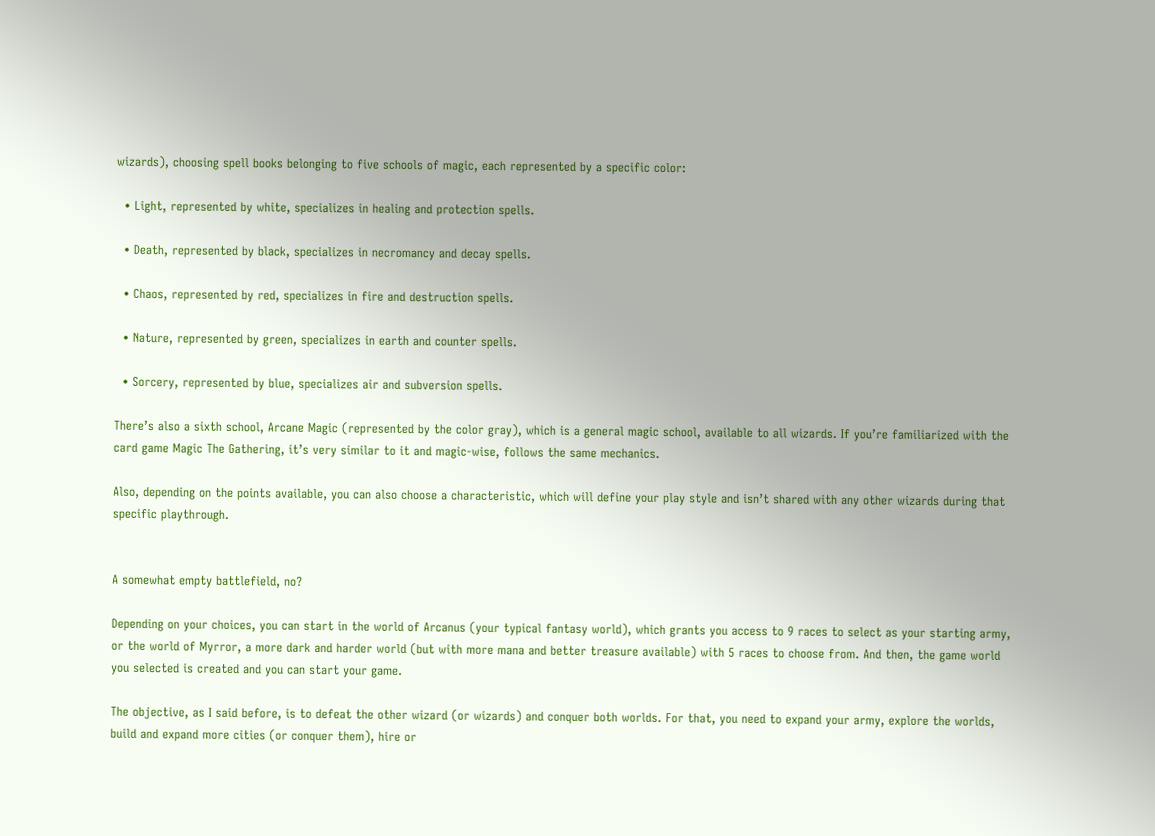wizards), choosing spell books belonging to five schools of magic, each represented by a specific color:

  • Light, represented by white, specializes in healing and protection spells.

  • Death, represented by black, specializes in necromancy and decay spells.

  • Chaos, represented by red, specializes in fire and destruction spells.

  • Nature, represented by green, specializes in earth and counter spells.

  • Sorcery, represented by blue, specializes air and subversion spells.

There’s also a sixth school, Arcane Magic (represented by the color gray), which is a general magic school, available to all wizards. If you’re familiarized with the card game Magic The Gathering, it’s very similar to it and magic-wise, follows the same mechanics.

Also, depending on the points available, you can also choose a characteristic, which will define your play style and isn’t shared with any other wizards during that specific playthrough.


A somewhat empty battlefield, no?

Depending on your choices, you can start in the world of Arcanus (your typical fantasy world), which grants you access to 9 races to select as your starting army, or the world of Myrror, a more dark and harder world (but with more mana and better treasure available) with 5 races to choose from. And then, the game world you selected is created and you can start your game.

The objective, as I said before, is to defeat the other wizard (or wizards) and conquer both worlds. For that, you need to expand your army, explore the worlds, build and expand more cities (or conquer them), hire or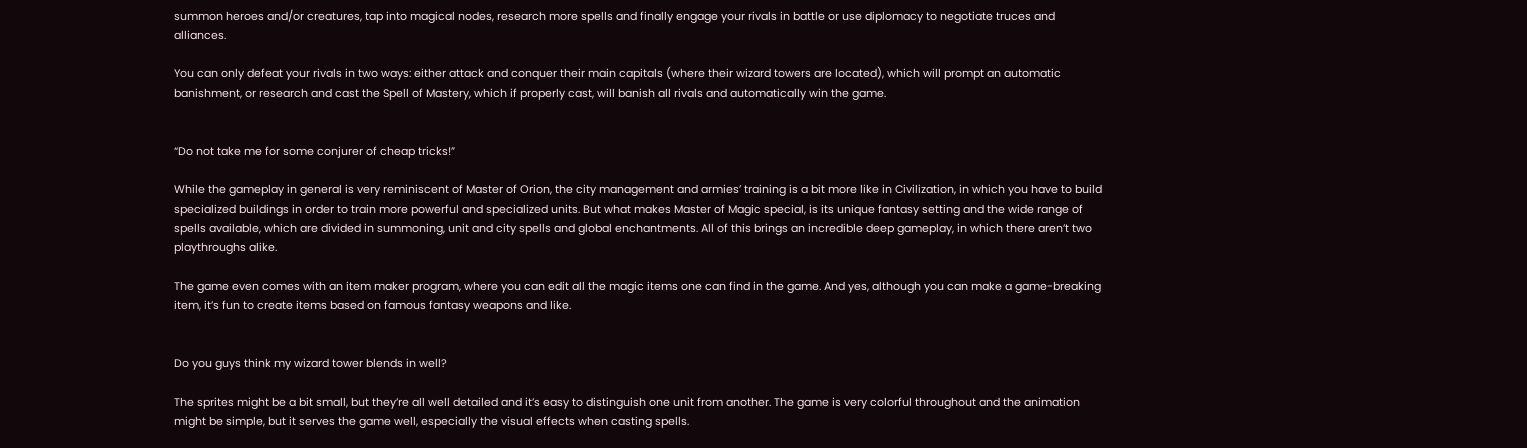summon heroes and/or creatures, tap into magical nodes, research more spells and finally engage your rivals in battle or use diplomacy to negotiate truces and alliances.

You can only defeat your rivals in two ways: either attack and conquer their main capitals (where their wizard towers are located), which will prompt an automatic banishment, or research and cast the Spell of Mastery, which if properly cast, will banish all rivals and automatically win the game.


“Do not take me for some conjurer of cheap tricks!”

While the gameplay in general is very reminiscent of Master of Orion, the city management and armies’ training is a bit more like in Civilization, in which you have to build specialized buildings in order to train more powerful and specialized units. But what makes Master of Magic special, is its unique fantasy setting and the wide range of spells available, which are divided in summoning, unit and city spells and global enchantments. All of this brings an incredible deep gameplay, in which there aren’t two playthroughs alike.

The game even comes with an item maker program, where you can edit all the magic items one can find in the game. And yes, although you can make a game-breaking item, it’s fun to create items based on famous fantasy weapons and like.


Do you guys think my wizard tower blends in well?

The sprites might be a bit small, but they’re all well detailed and it’s easy to distinguish one unit from another. The game is very colorful throughout and the animation might be simple, but it serves the game well, especially the visual effects when casting spells.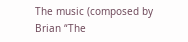The music (composed by Brian “The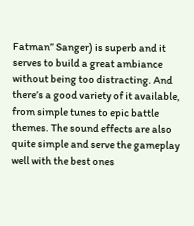Fatman” Sanger) is superb and it serves to build a great ambiance without being too distracting. And there’s a good variety of it available, from simple tunes to epic battle themes. The sound effects are also quite simple and serve the gameplay well with the best ones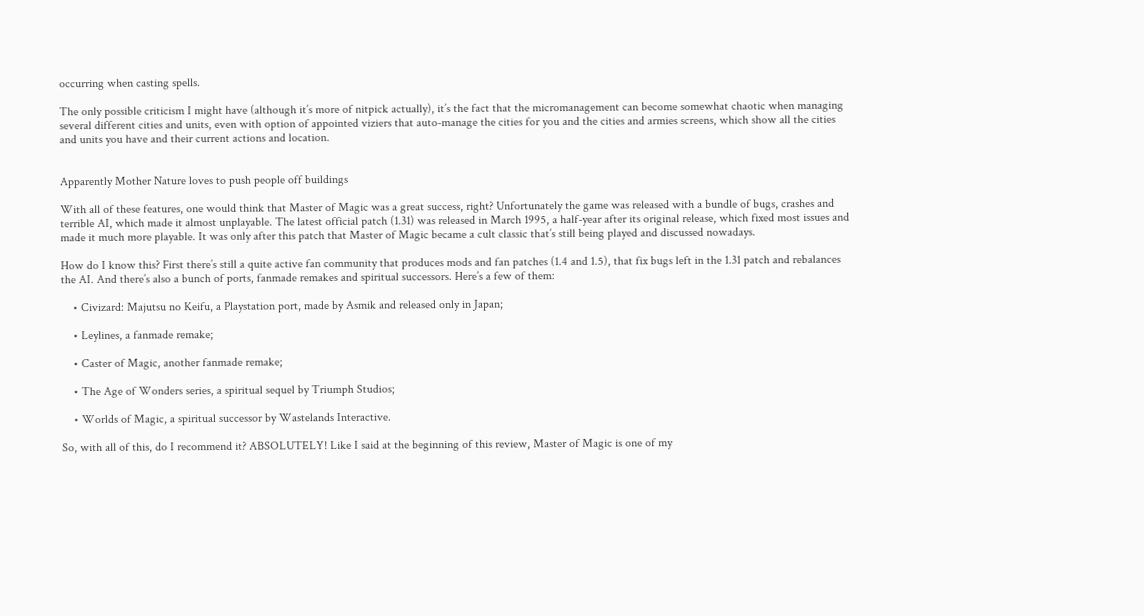occurring when casting spells.

The only possible criticism I might have (although it’s more of nitpick actually), it’s the fact that the micromanagement can become somewhat chaotic when managing several different cities and units, even with option of appointed viziers that auto-manage the cities for you and the cities and armies screens, which show all the cities and units you have and their current actions and location.


Apparently Mother Nature loves to push people off buildings

With all of these features, one would think that Master of Magic was a great success, right? Unfortunately the game was released with a bundle of bugs, crashes and terrible AI, which made it almost unplayable. The latest official patch (1.31) was released in March 1995, a half-year after its original release, which fixed most issues and made it much more playable. It was only after this patch that Master of Magic became a cult classic that’s still being played and discussed nowadays.

How do I know this? First there’s still a quite active fan community that produces mods and fan patches (1.4 and 1.5), that fix bugs left in the 1.31 patch and rebalances the AI. And there’s also a bunch of ports, fanmade remakes and spiritual successors. Here’s a few of them:

    • Civizard: Majutsu no Keifu, a Playstation port, made by Asmik and released only in Japan;

    • Leylines, a fanmade remake;

    • Caster of Magic, another fanmade remake;

    • The Age of Wonders series, a spiritual sequel by Triumph Studios;

    • Worlds of Magic, a spiritual successor by Wastelands Interactive.

So, with all of this, do I recommend it? ABSOLUTELY! Like I said at the beginning of this review, Master of Magic is one of my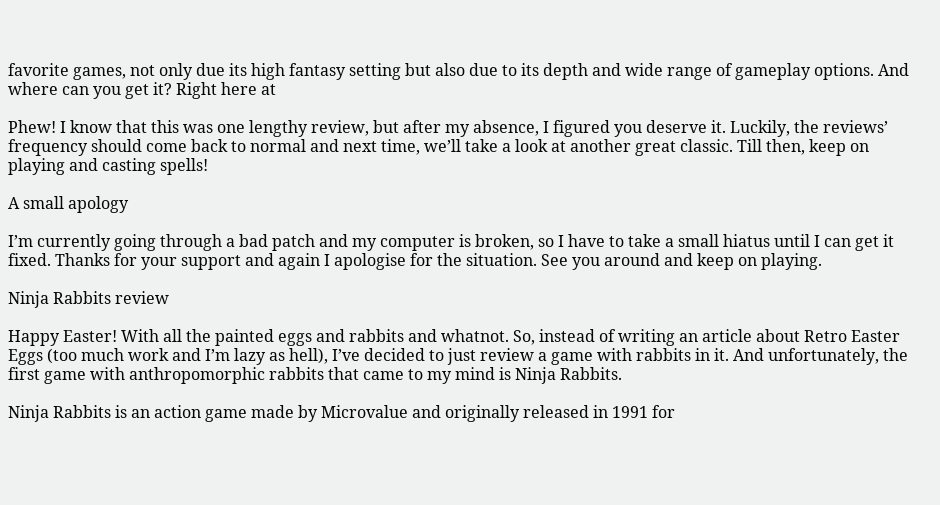favorite games, not only due its high fantasy setting but also due to its depth and wide range of gameplay options. And where can you get it? Right here at

Phew! I know that this was one lengthy review, but after my absence, I figured you deserve it. Luckily, the reviews’ frequency should come back to normal and next time, we’ll take a look at another great classic. Till then, keep on playing and casting spells!

A small apology

I’m currently going through a bad patch and my computer is broken, so I have to take a small hiatus until I can get it fixed. Thanks for your support and again I apologise for the situation. See you around and keep on playing.

Ninja Rabbits review

Happy Easter! With all the painted eggs and rabbits and whatnot. So, instead of writing an article about Retro Easter Eggs (too much work and I’m lazy as hell), I’ve decided to just review a game with rabbits in it. And unfortunately, the first game with anthropomorphic rabbits that came to my mind is Ninja Rabbits.

Ninja Rabbits is an action game made by Microvalue and originally released in 1991 for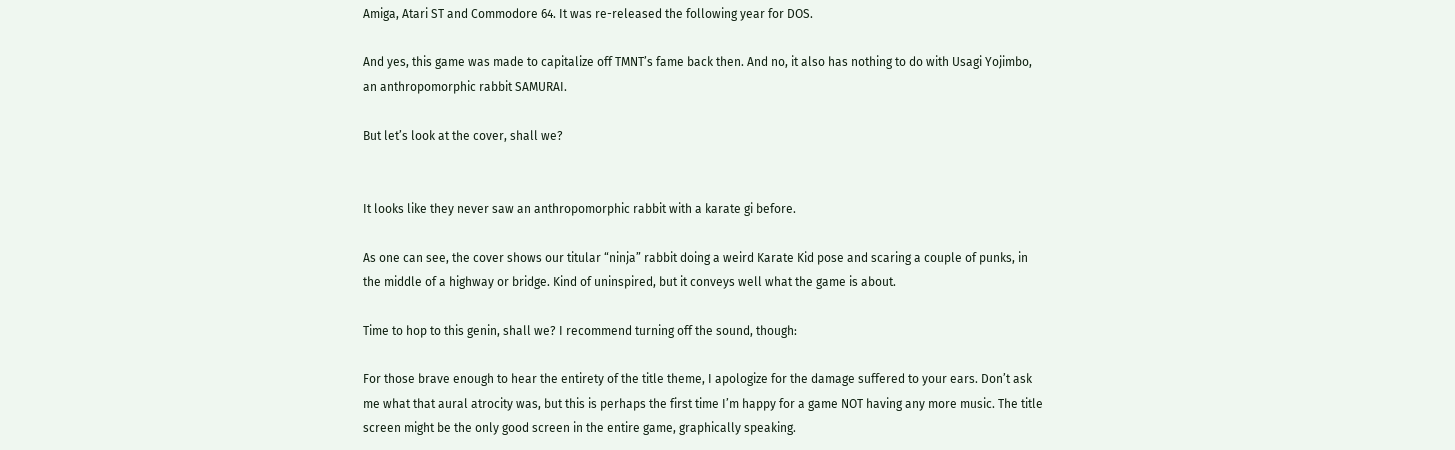Amiga, Atari ST and Commodore 64. It was re-released the following year for DOS.

And yes, this game was made to capitalize off TMNT’s fame back then. And no, it also has nothing to do with Usagi Yojimbo, an anthropomorphic rabbit SAMURAI.

But let’s look at the cover, shall we?


It looks like they never saw an anthropomorphic rabbit with a karate gi before.

As one can see, the cover shows our titular “ninja” rabbit doing a weird Karate Kid pose and scaring a couple of punks, in the middle of a highway or bridge. Kind of uninspired, but it conveys well what the game is about.

Time to hop to this genin, shall we? I recommend turning off the sound, though:

For those brave enough to hear the entirety of the title theme, I apologize for the damage suffered to your ears. Don’t ask me what that aural atrocity was, but this is perhaps the first time I’m happy for a game NOT having any more music. The title screen might be the only good screen in the entire game, graphically speaking.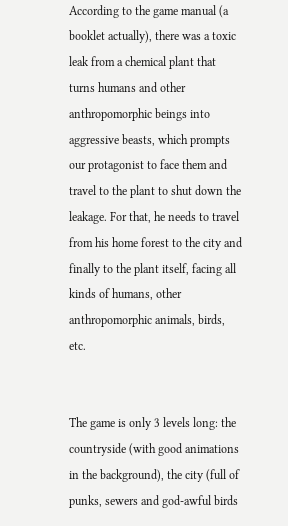According to the game manual (a booklet actually), there was a toxic leak from a chemical plant that turns humans and other anthropomorphic beings into aggressive beasts, which prompts our protagonist to face them and travel to the plant to shut down the leakage. For that, he needs to travel from his home forest to the city and finally to the plant itself, facing all kinds of humans, other anthropomorphic animals, birds, etc.


The game is only 3 levels long: the countryside (with good animations in the background), the city (full of punks, sewers and god-awful birds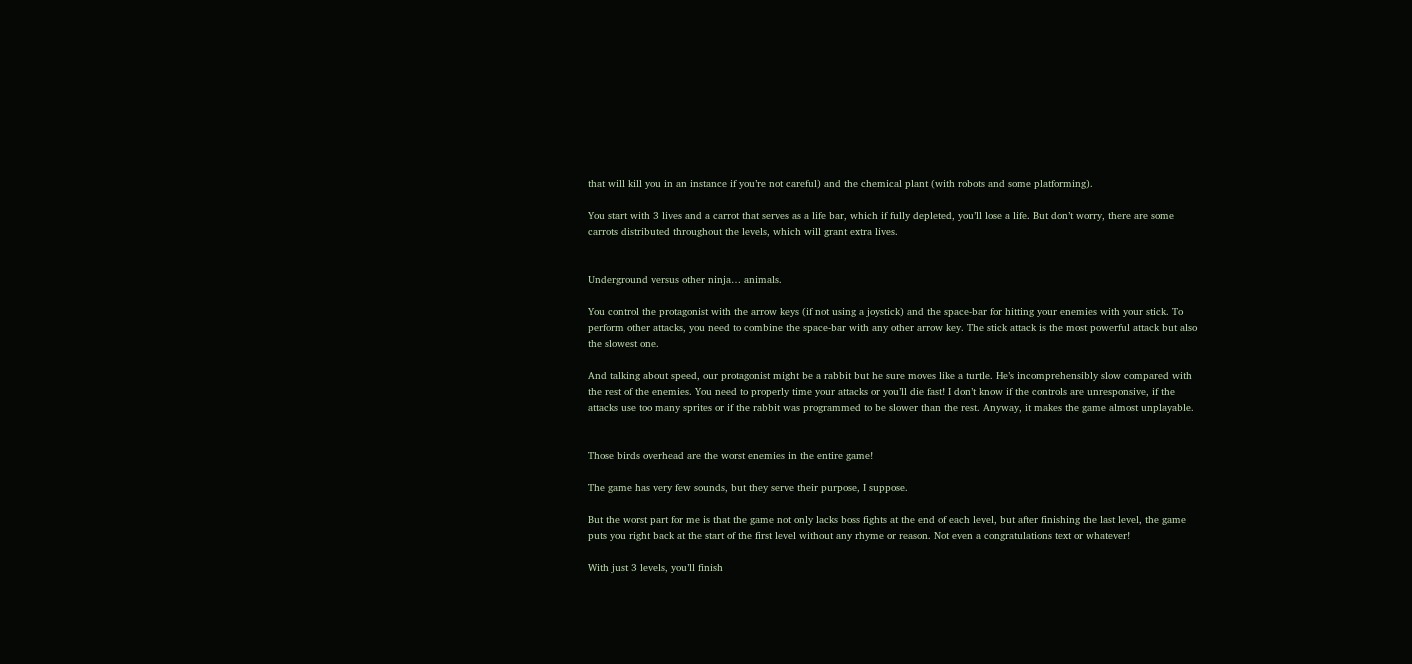that will kill you in an instance if you’re not careful) and the chemical plant (with robots and some platforming).

You start with 3 lives and a carrot that serves as a life bar, which if fully depleted, you’ll lose a life. But don’t worry, there are some carrots distributed throughout the levels, which will grant extra lives.


Underground versus other ninja… animals.

You control the protagonist with the arrow keys (if not using a joystick) and the space-bar for hitting your enemies with your stick. To perform other attacks, you need to combine the space-bar with any other arrow key. The stick attack is the most powerful attack but also the slowest one.

And talking about speed, our protagonist might be a rabbit but he sure moves like a turtle. He’s incomprehensibly slow compared with the rest of the enemies. You need to properly time your attacks or you’ll die fast! I don’t know if the controls are unresponsive, if the attacks use too many sprites or if the rabbit was programmed to be slower than the rest. Anyway, it makes the game almost unplayable.


Those birds overhead are the worst enemies in the entire game!

The game has very few sounds, but they serve their purpose, I suppose.

But the worst part for me is that the game not only lacks boss fights at the end of each level, but after finishing the last level, the game puts you right back at the start of the first level without any rhyme or reason. Not even a congratulations text or whatever!

With just 3 levels, you’ll finish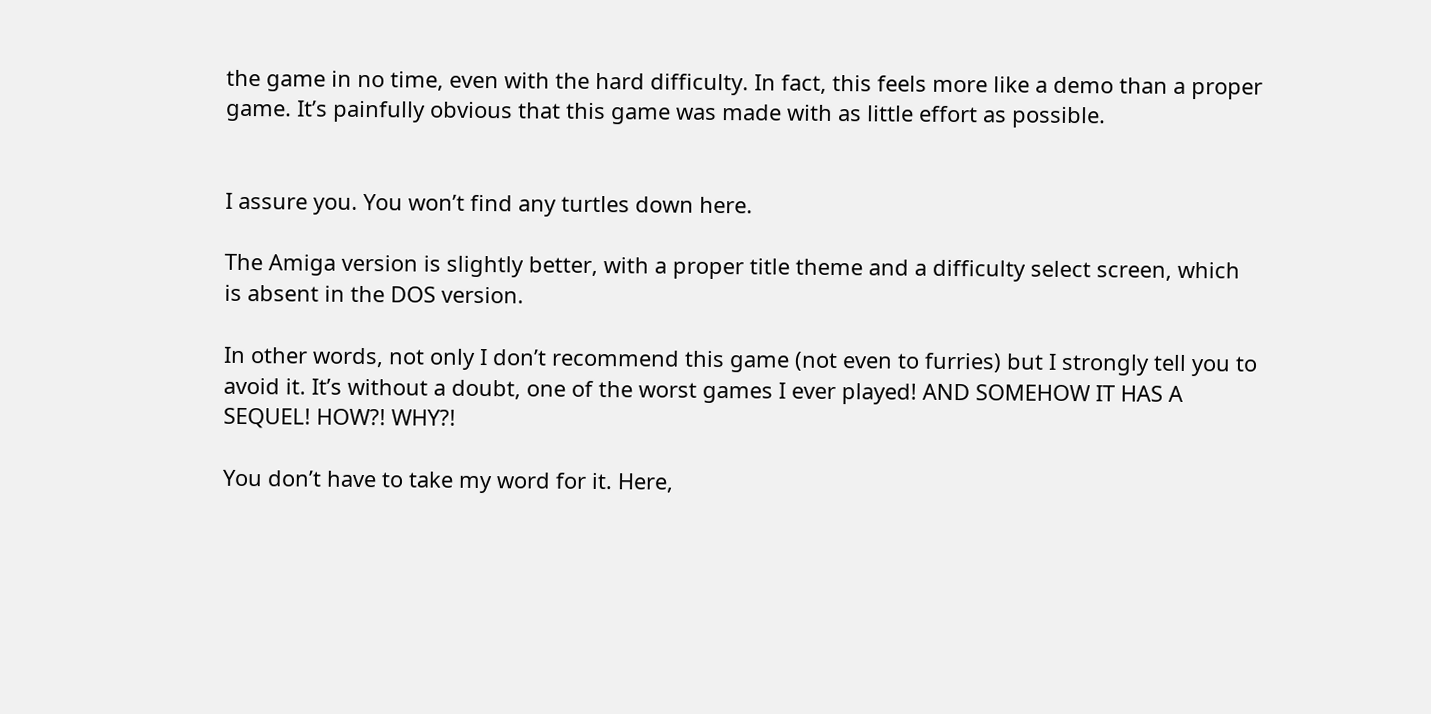the game in no time, even with the hard difficulty. In fact, this feels more like a demo than a proper game. It’s painfully obvious that this game was made with as little effort as possible.


I assure you. You won’t find any turtles down here.

The Amiga version is slightly better, with a proper title theme and a difficulty select screen, which is absent in the DOS version.

In other words, not only I don’t recommend this game (not even to furries) but I strongly tell you to avoid it. It’s without a doubt, one of the worst games I ever played! AND SOMEHOW IT HAS A SEQUEL! HOW?! WHY?!

You don’t have to take my word for it. Here,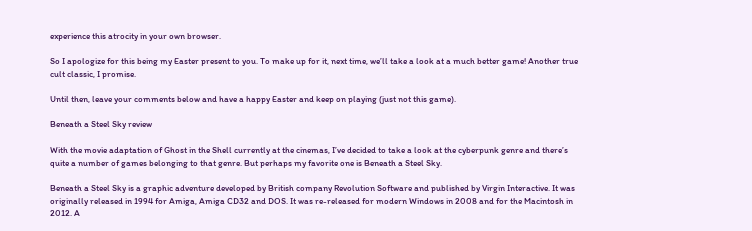experience this atrocity in your own browser.

So I apologize for this being my Easter present to you. To make up for it, next time, we’ll take a look at a much better game! Another true cult classic, I promise.

Until then, leave your comments below and have a happy Easter and keep on playing (just not this game).

Beneath a Steel Sky review

With the movie adaptation of Ghost in the Shell currently at the cinemas, I’ve decided to take a look at the cyberpunk genre and there’s quite a number of games belonging to that genre. But perhaps my favorite one is Beneath a Steel Sky.

Beneath a Steel Sky is a graphic adventure developed by British company Revolution Software and published by Virgin Interactive. It was originally released in 1994 for Amiga, Amiga CD32 and DOS. It was re-released for modern Windows in 2008 and for the Macintosh in 2012. A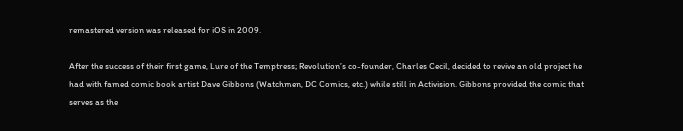remastered version was released for iOS in 2009.

After the success of their first game, Lure of the Temptress; Revolution’s co-founder, Charles Cecil, decided to revive an old project he had with famed comic book artist Dave Gibbons (Watchmen, DC Comics, etc.) while still in Activision. Gibbons provided the comic that serves as the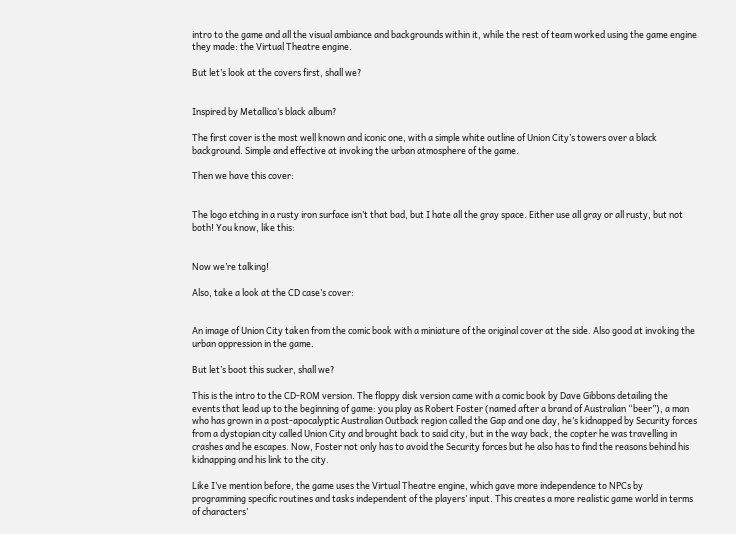intro to the game and all the visual ambiance and backgrounds within it, while the rest of team worked using the game engine they made: the Virtual Theatre engine.

But let’s look at the covers first, shall we?


Inspired by Metallica’s black album?

The first cover is the most well known and iconic one, with a simple white outline of Union City’s towers over a black background. Simple and effective at invoking the urban atmosphere of the game.

Then we have this cover:


The logo etching in a rusty iron surface isn’t that bad, but I hate all the gray space. Either use all gray or all rusty, but not both! You know, like this:


Now we’re talking!

Also, take a look at the CD case’s cover:


An image of Union City taken from the comic book with a miniature of the original cover at the side. Also good at invoking the urban oppression in the game.

But let’s boot this sucker, shall we?

This is the intro to the CD-ROM version. The floppy disk version came with a comic book by Dave Gibbons detailing the events that lead up to the beginning of game: you play as Robert Foster (named after a brand of Australian “beer”), a man who has grown in a post-apocalyptic Australian Outback region called the Gap and one day, he’s kidnapped by Security forces from a dystopian city called Union City and brought back to said city, but in the way back, the copter he was travelling in crashes and he escapes. Now, Foster not only has to avoid the Security forces but he also has to find the reasons behind his kidnapping and his link to the city.

Like I’ve mention before, the game uses the Virtual Theatre engine, which gave more independence to NPCs by programming specific routines and tasks independent of the players’ input. This creates a more realistic game world in terms of characters’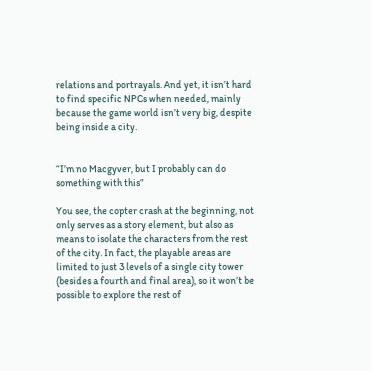relations and portrayals. And yet, it isn’t hard to find specific NPCs when needed, mainly because the game world isn’t very big, despite being inside a city.


“I’m no Macgyver, but I probably can do something with this”

You see, the copter crash at the beginning, not only serves as a story element, but also as means to isolate the characters from the rest of the city. In fact, the playable areas are limited to just 3 levels of a single city tower (besides a fourth and final area), so it won’t be possible to explore the rest of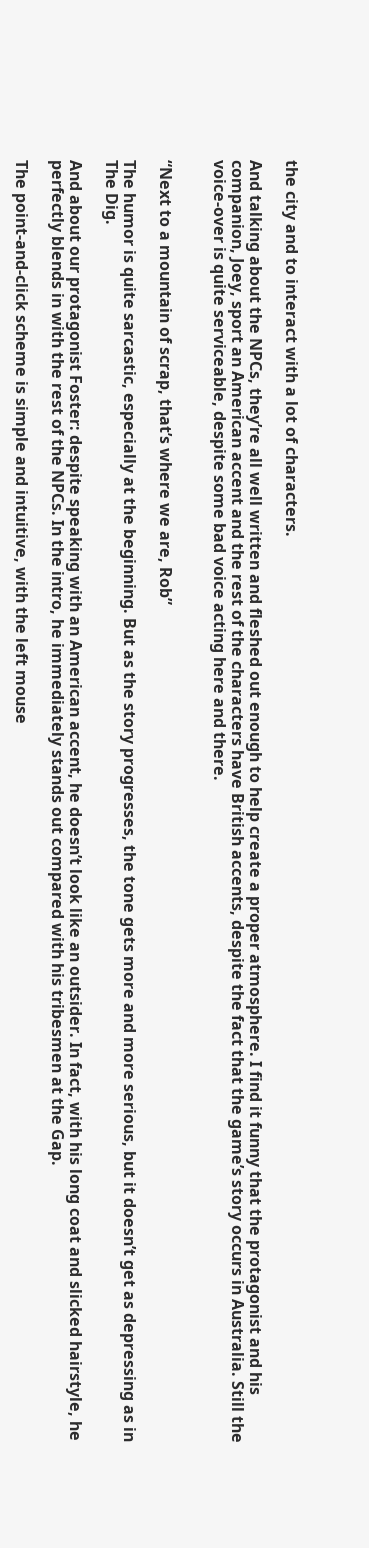the city and to interact with a lot of characters.

And talking about the NPCs, they’re all well written and fleshed out enough to help create a proper atmosphere. I find it funny that the protagonist and his companion, Joey, sport an American accent and the rest of the characters have British accents, despite the fact that the game’s story occurs in Australia. Still the voice-over is quite serviceable, despite some bad voice acting here and there.


“Next to a mountain of scrap, that’s where we are, Rob”

The humor is quite sarcastic, especially at the beginning. But as the story progresses, the tone gets more and more serious, but it doesn’t get as depressing as in The Dig.

And about our protagonist Foster: despite speaking with an American accent, he doesn’t look like an outsider. In fact, with his long coat and slicked hairstyle, he perfectly blends in with the rest of the NPCs. In the intro, he immediately stands out compared with his tribesmen at the Gap.

The point-and-click scheme is simple and intuitive, with the left mouse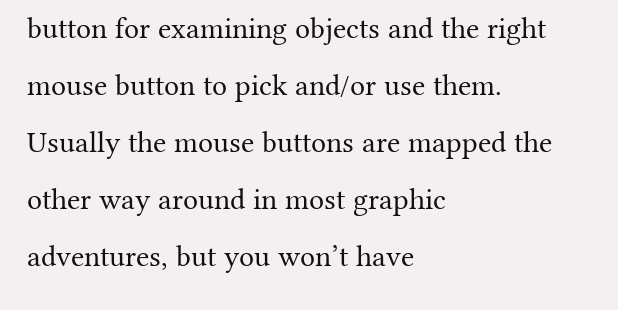button for examining objects and the right mouse button to pick and/or use them. Usually the mouse buttons are mapped the other way around in most graphic adventures, but you won’t have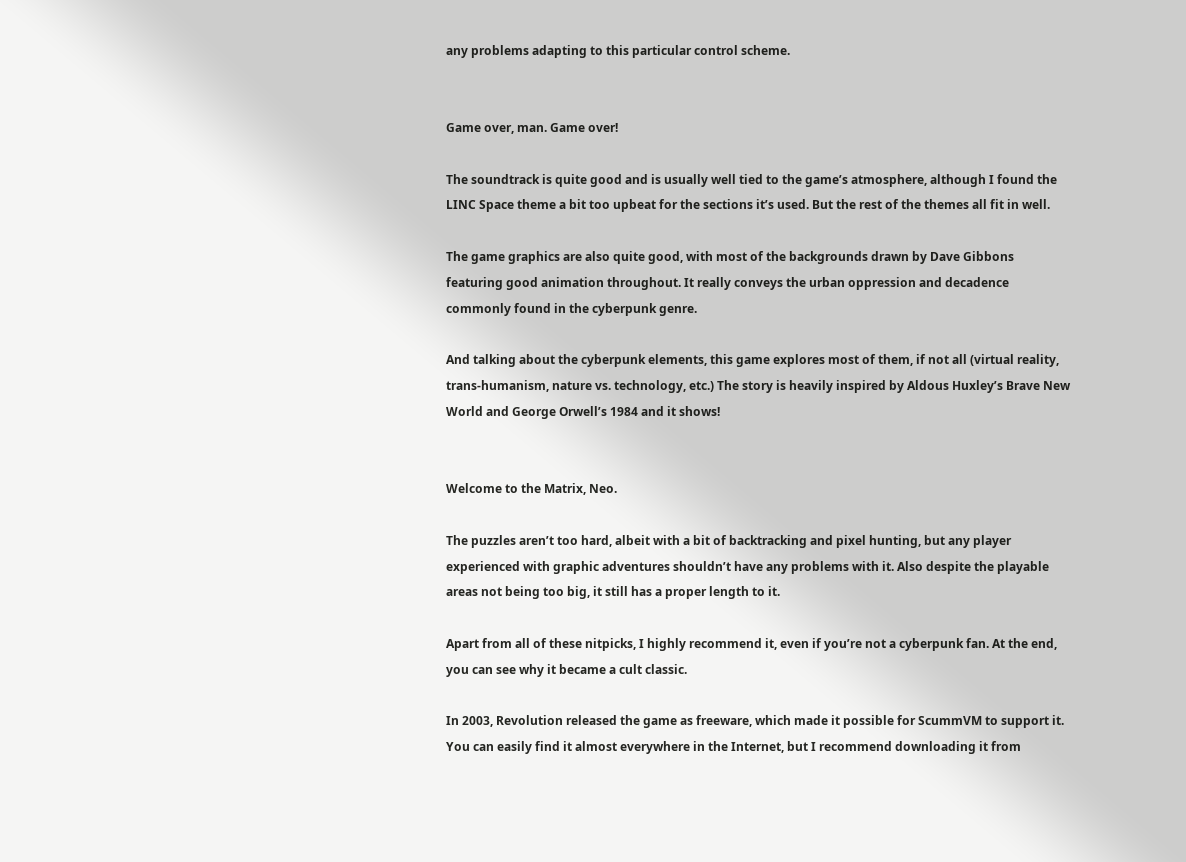any problems adapting to this particular control scheme.


Game over, man. Game over!

The soundtrack is quite good and is usually well tied to the game’s atmosphere, although I found the LINC Space theme a bit too upbeat for the sections it’s used. But the rest of the themes all fit in well.

The game graphics are also quite good, with most of the backgrounds drawn by Dave Gibbons featuring good animation throughout. It really conveys the urban oppression and decadence commonly found in the cyberpunk genre.

And talking about the cyberpunk elements, this game explores most of them, if not all (virtual reality, trans-humanism, nature vs. technology, etc.) The story is heavily inspired by Aldous Huxley’s Brave New World and George Orwell’s 1984 and it shows!


Welcome to the Matrix, Neo.

The puzzles aren’t too hard, albeit with a bit of backtracking and pixel hunting, but any player experienced with graphic adventures shouldn’t have any problems with it. Also despite the playable areas not being too big, it still has a proper length to it.

Apart from all of these nitpicks, I highly recommend it, even if you’re not a cyberpunk fan. At the end, you can see why it became a cult classic.

In 2003, Revolution released the game as freeware, which made it possible for ScummVM to support it. You can easily find it almost everywhere in the Internet, but I recommend downloading it from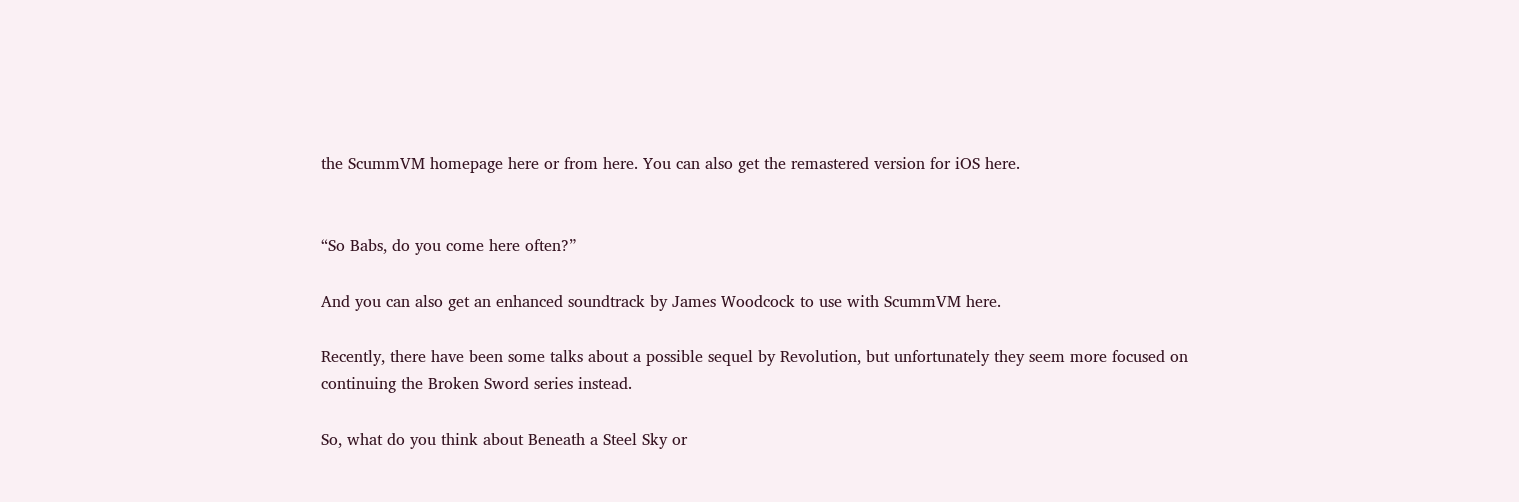the ScummVM homepage here or from here. You can also get the remastered version for iOS here.


“So Babs, do you come here often?”

And you can also get an enhanced soundtrack by James Woodcock to use with ScummVM here.

Recently, there have been some talks about a possible sequel by Revolution, but unfortunately they seem more focused on continuing the Broken Sword series instead.

So, what do you think about Beneath a Steel Sky or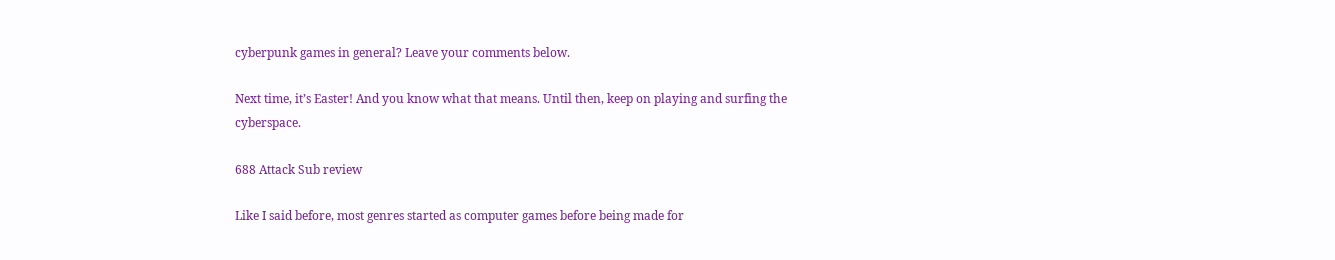cyberpunk games in general? Leave your comments below.

Next time, it’s Easter! And you know what that means. Until then, keep on playing and surfing the cyberspace.

688 Attack Sub review

Like I said before, most genres started as computer games before being made for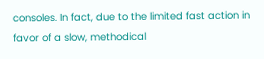consoles. In fact, due to the limited fast action in favor of a slow, methodical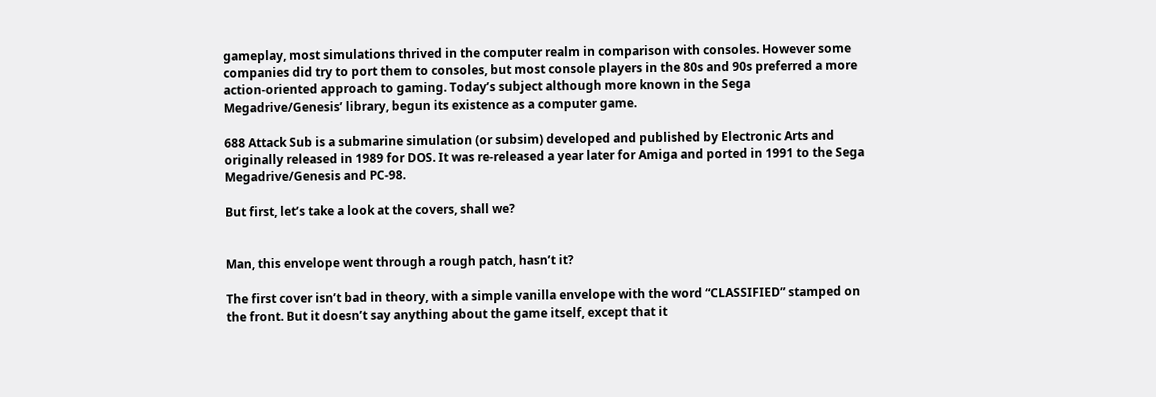gameplay, most simulations thrived in the computer realm in comparison with consoles. However some companies did try to port them to consoles, but most console players in the 80s and 90s preferred a more action-oriented approach to gaming. Today’s subject although more known in the Sega Megadrive/Genesis’ library, begun its existence as a computer game.

688 Attack Sub is a submarine simulation (or subsim) developed and published by Electronic Arts and originally released in 1989 for DOS. It was re-released a year later for Amiga and ported in 1991 to the Sega Megadrive/Genesis and PC-98.

But first, let’s take a look at the covers, shall we?


Man, this envelope went through a rough patch, hasn’t it?

The first cover isn’t bad in theory, with a simple vanilla envelope with the word “CLASSIFIED” stamped on the front. But it doesn’t say anything about the game itself, except that it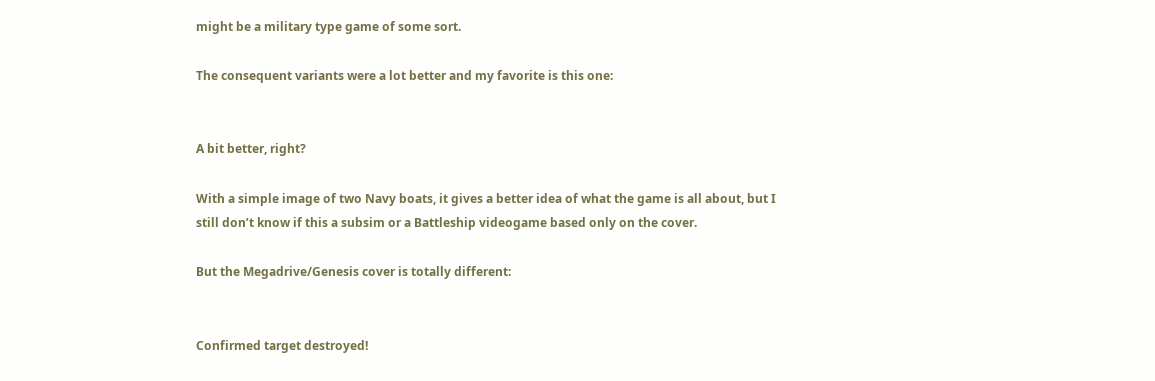might be a military type game of some sort.

The consequent variants were a lot better and my favorite is this one:


A bit better, right?

With a simple image of two Navy boats, it gives a better idea of what the game is all about, but I still don’t know if this a subsim or a Battleship videogame based only on the cover.

But the Megadrive/Genesis cover is totally different:


Confirmed target destroyed!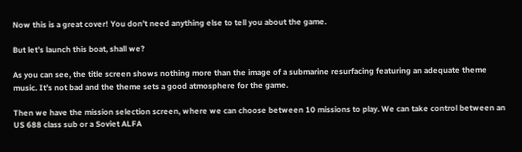Now this is a great cover! You don’t need anything else to tell you about the game.

But let’s launch this boat, shall we?

As you can see, the title screen shows nothing more than the image of a submarine resurfacing featuring an adequate theme music. It’s not bad and the theme sets a good atmosphere for the game.

Then we have the mission selection screen, where we can choose between 10 missions to play. We can take control between an US 688 class sub or a Soviet ALFA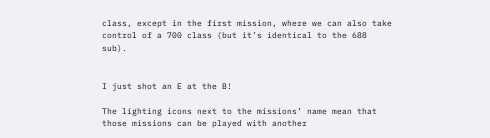class, except in the first mission, where we can also take control of a 700 class (but it’s identical to the 688 sub).


I just shot an E at the B!

The lighting icons next to the missions’ name mean that those missions can be played with another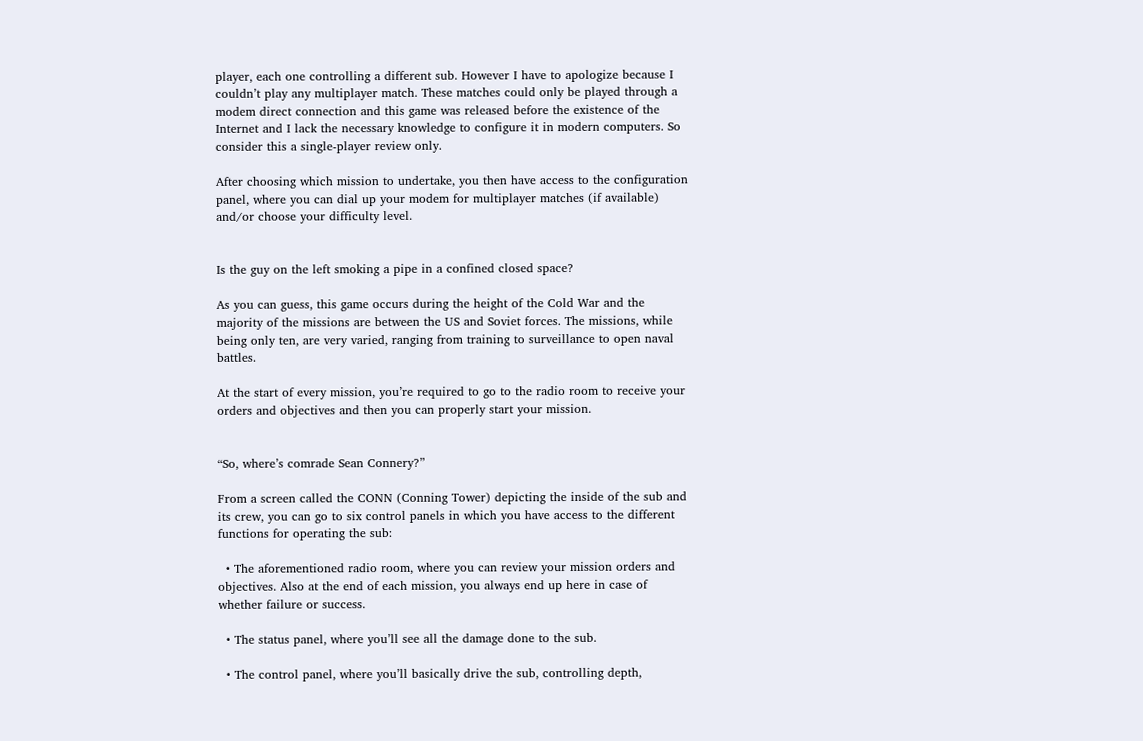player, each one controlling a different sub. However I have to apologize because I couldn’t play any multiplayer match. These matches could only be played through a modem direct connection and this game was released before the existence of the Internet and I lack the necessary knowledge to configure it in modern computers. So consider this a single-player review only.

After choosing which mission to undertake, you then have access to the configuration panel, where you can dial up your modem for multiplayer matches (if available) and/or choose your difficulty level.


Is the guy on the left smoking a pipe in a confined closed space?

As you can guess, this game occurs during the height of the Cold War and the majority of the missions are between the US and Soviet forces. The missions, while being only ten, are very varied, ranging from training to surveillance to open naval battles.

At the start of every mission, you’re required to go to the radio room to receive your orders and objectives and then you can properly start your mission.


“So, where’s comrade Sean Connery?”

From a screen called the CONN (Conning Tower) depicting the inside of the sub and its crew, you can go to six control panels in which you have access to the different functions for operating the sub:

  • The aforementioned radio room, where you can review your mission orders and objectives. Also at the end of each mission, you always end up here in case of whether failure or success.

  • The status panel, where you’ll see all the damage done to the sub.

  • The control panel, where you’ll basically drive the sub, controlling depth,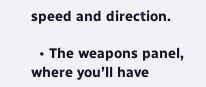speed and direction.

  • The weapons panel, where you’ll have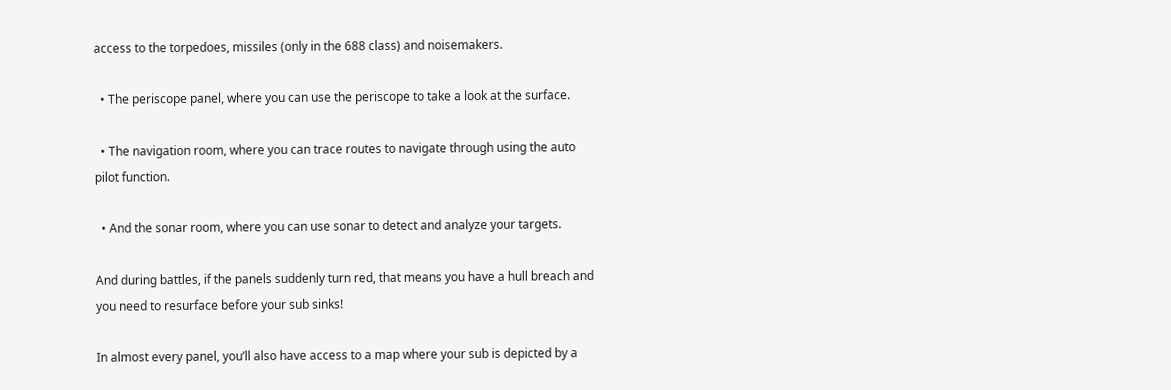access to the torpedoes, missiles (only in the 688 class) and noisemakers.

  • The periscope panel, where you can use the periscope to take a look at the surface.

  • The navigation room, where you can trace routes to navigate through using the auto pilot function.

  • And the sonar room, where you can use sonar to detect and analyze your targets.

And during battles, if the panels suddenly turn red, that means you have a hull breach and you need to resurface before your sub sinks!

In almost every panel, you’ll also have access to a map where your sub is depicted by a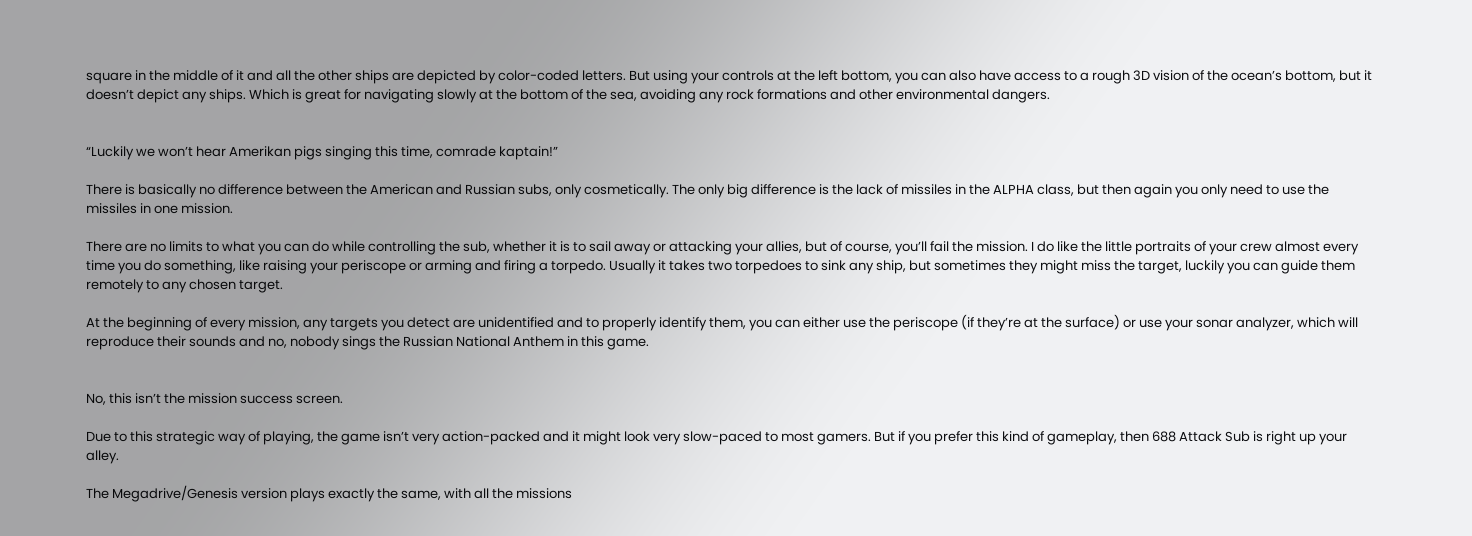square in the middle of it and all the other ships are depicted by color-coded letters. But using your controls at the left bottom, you can also have access to a rough 3D vision of the ocean’s bottom, but it doesn’t depict any ships. Which is great for navigating slowly at the bottom of the sea, avoiding any rock formations and other environmental dangers.


“Luckily we won’t hear Amerikan pigs singing this time, comrade kaptain!”

There is basically no difference between the American and Russian subs, only cosmetically. The only big difference is the lack of missiles in the ALPHA class, but then again you only need to use the missiles in one mission.

There are no limits to what you can do while controlling the sub, whether it is to sail away or attacking your allies, but of course, you’ll fail the mission. I do like the little portraits of your crew almost every time you do something, like raising your periscope or arming and firing a torpedo. Usually it takes two torpedoes to sink any ship, but sometimes they might miss the target, luckily you can guide them remotely to any chosen target.

At the beginning of every mission, any targets you detect are unidentified and to properly identify them, you can either use the periscope (if they’re at the surface) or use your sonar analyzer, which will reproduce their sounds and no, nobody sings the Russian National Anthem in this game.


No, this isn’t the mission success screen.

Due to this strategic way of playing, the game isn’t very action-packed and it might look very slow-paced to most gamers. But if you prefer this kind of gameplay, then 688 Attack Sub is right up your alley.

The Megadrive/Genesis version plays exactly the same, with all the missions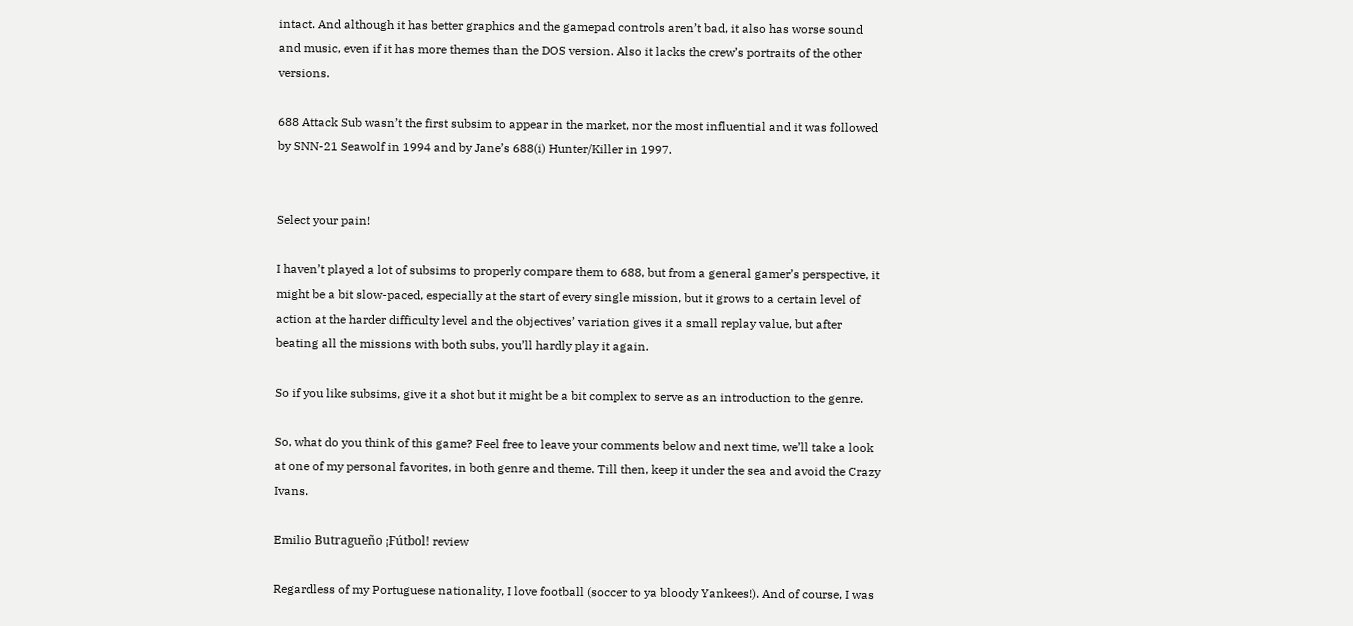intact. And although it has better graphics and the gamepad controls aren’t bad, it also has worse sound and music, even if it has more themes than the DOS version. Also it lacks the crew’s portraits of the other versions.

688 Attack Sub wasn’t the first subsim to appear in the market, nor the most influential and it was followed by SNN-21 Seawolf in 1994 and by Jane’s 688(i) Hunter/Killer in 1997.


Select your pain!

I haven’t played a lot of subsims to properly compare them to 688, but from a general gamer’s perspective, it might be a bit slow-paced, especially at the start of every single mission, but it grows to a certain level of action at the harder difficulty level and the objectives’ variation gives it a small replay value, but after beating all the missions with both subs, you’ll hardly play it again.

So if you like subsims, give it a shot but it might be a bit complex to serve as an introduction to the genre.

So, what do you think of this game? Feel free to leave your comments below and next time, we’ll take a look at one of my personal favorites, in both genre and theme. Till then, keep it under the sea and avoid the Crazy Ivans.

Emilio Butragueño ¡Fútbol! review

Regardless of my Portuguese nationality, I love football (soccer to ya bloody Yankees!). And of course, I was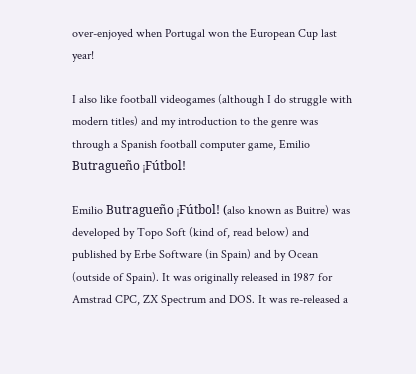over-enjoyed when Portugal won the European Cup last year!

I also like football videogames (although I do struggle with modern titles) and my introduction to the genre was through a Spanish football computer game, Emilio Butragueño ¡Fútbol!

Emilio Butragueño ¡Fútbol! (also known as Buitre) was developed by Topo Soft (kind of, read below) and published by Erbe Software (in Spain) and by Ocean (outside of Spain). It was originally released in 1987 for Amstrad CPC, ZX Spectrum and DOS. It was re-released a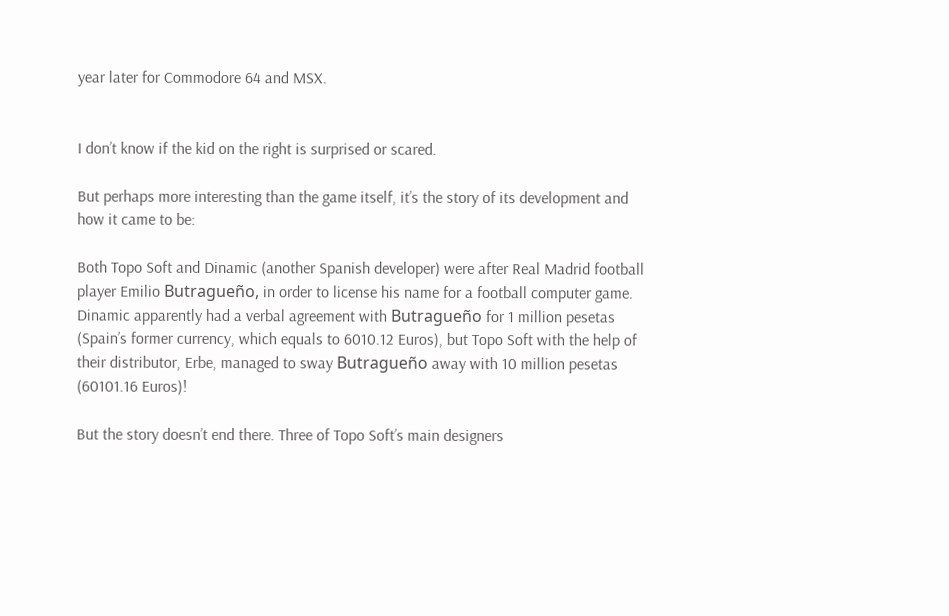year later for Commodore 64 and MSX.


I don’t know if the kid on the right is surprised or scared.

But perhaps more interesting than the game itself, it’s the story of its development and how it came to be:

Both Topo Soft and Dinamic (another Spanish developer) were after Real Madrid football player Emilio Butragueño, in order to license his name for a football computer game. Dinamic apparently had a verbal agreement with Butragueño for 1 million pesetas (Spain’s former currency, which equals to 6010.12 Euros), but Topo Soft with the help of their distributor, Erbe, managed to sway Butragueño away with 10 million pesetas (60101.16 Euros)!

But the story doesn’t end there. Three of Topo Soft’s main designers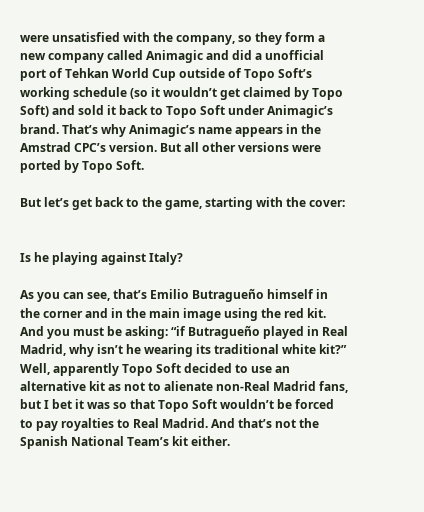were unsatisfied with the company, so they form a new company called Animagic and did a unofficial port of Tehkan World Cup outside of Topo Soft’s working schedule (so it wouldn’t get claimed by Topo Soft) and sold it back to Topo Soft under Animagic’s brand. That’s why Animagic’s name appears in the Amstrad CPC’s version. But all other versions were ported by Topo Soft.

But let’s get back to the game, starting with the cover:


Is he playing against Italy?

As you can see, that’s Emilio Butragueño himself in the corner and in the main image using the red kit. And you must be asking: “if Butragueño played in Real Madrid, why isn’t he wearing its traditional white kit?” Well, apparently Topo Soft decided to use an alternative kit as not to alienate non-Real Madrid fans, but I bet it was so that Topo Soft wouldn’t be forced to pay royalties to Real Madrid. And that’s not the Spanish National Team’s kit either.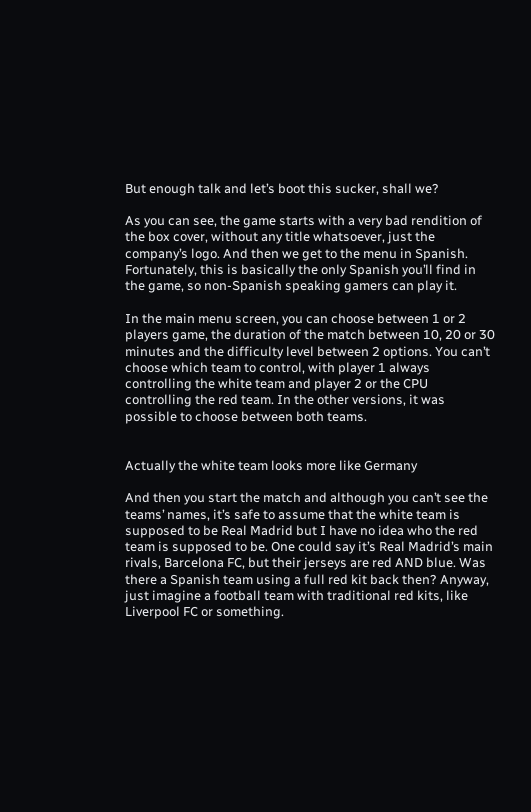But enough talk and let’s boot this sucker, shall we?

As you can see, the game starts with a very bad rendition of the box cover, without any title whatsoever, just the company’s logo. And then we get to the menu in Spanish. Fortunately, this is basically the only Spanish you’ll find in the game, so non-Spanish speaking gamers can play it.

In the main menu screen, you can choose between 1 or 2 players game, the duration of the match between 10, 20 or 30 minutes and the difficulty level between 2 options. You can’t choose which team to control, with player 1 always controlling the white team and player 2 or the CPU controlling the red team. In the other versions, it was possible to choose between both teams.


Actually the white team looks more like Germany

And then you start the match and although you can’t see the teams’ names, it’s safe to assume that the white team is supposed to be Real Madrid but I have no idea who the red team is supposed to be. One could say it’s Real Madrid’s main rivals, Barcelona FC, but their jerseys are red AND blue. Was there a Spanish team using a full red kit back then? Anyway, just imagine a football team with traditional red kits, like Liverpool FC or something.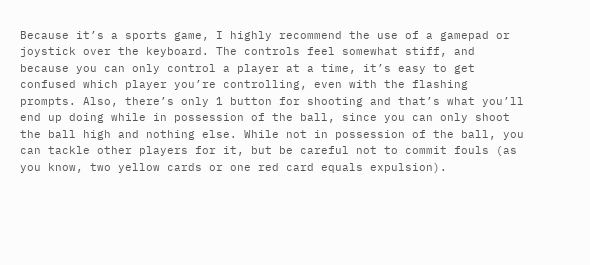Because it’s a sports game, I highly recommend the use of a gamepad or joystick over the keyboard. The controls feel somewhat stiff, and because you can only control a player at a time, it’s easy to get confused which player you’re controlling, even with the flashing prompts. Also, there’s only 1 button for shooting and that’s what you’ll end up doing while in possession of the ball, since you can only shoot the ball high and nothing else. While not in possession of the ball, you can tackle other players for it, but be careful not to commit fouls (as you know, two yellow cards or one red card equals expulsion).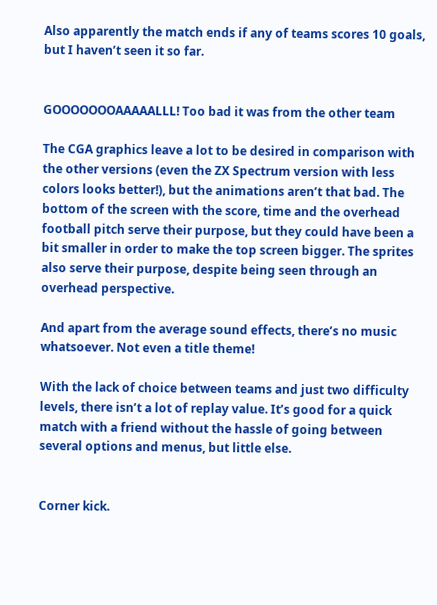Also apparently the match ends if any of teams scores 10 goals, but I haven’t seen it so far.


GOOOOOOOAAAAALLL! Too bad it was from the other team

The CGA graphics leave a lot to be desired in comparison with the other versions (even the ZX Spectrum version with less colors looks better!), but the animations aren’t that bad. The bottom of the screen with the score, time and the overhead football pitch serve their purpose, but they could have been a bit smaller in order to make the top screen bigger. The sprites also serve their purpose, despite being seen through an overhead perspective.

And apart from the average sound effects, there’s no music whatsoever. Not even a title theme!

With the lack of choice between teams and just two difficulty levels, there isn’t a lot of replay value. It’s good for a quick match with a friend without the hassle of going between several options and menus, but little else.


Corner kick.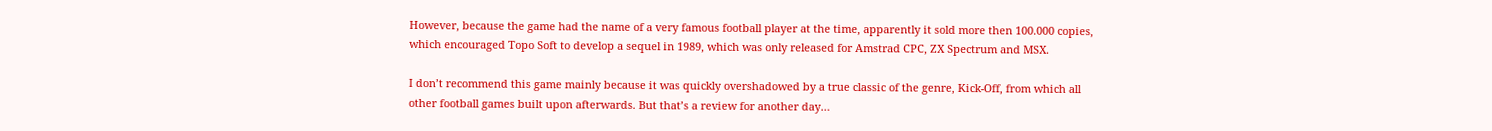However, because the game had the name of a very famous football player at the time, apparently it sold more then 100.000 copies, which encouraged Topo Soft to develop a sequel in 1989, which was only released for Amstrad CPC, ZX Spectrum and MSX.

I don’t recommend this game mainly because it was quickly overshadowed by a true classic of the genre, Kick-Off, from which all other football games built upon afterwards. But that’s a review for another day…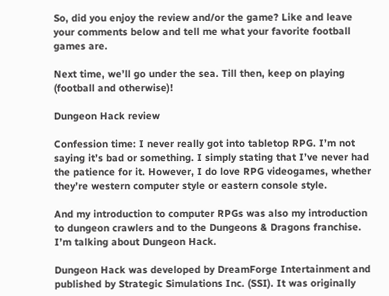So, did you enjoy the review and/or the game? Like and leave your comments below and tell me what your favorite football games are.

Next time, we’ll go under the sea. Till then, keep on playing (football and otherwise)!

Dungeon Hack review

Confession time: I never really got into tabletop RPG. I’m not saying it’s bad or something. I simply stating that I’ve never had the patience for it. However, I do love RPG videogames, whether they’re western computer style or eastern console style.

And my introduction to computer RPGs was also my introduction to dungeon crawlers and to the Dungeons & Dragons franchise. I’m talking about Dungeon Hack.

Dungeon Hack was developed by DreamForge Intertainment and published by Strategic Simulations Inc. (SSI). It was originally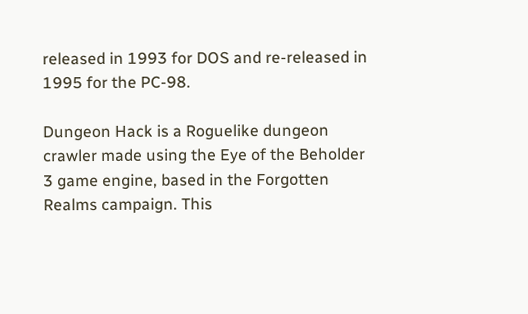released in 1993 for DOS and re-released in 1995 for the PC-98.

Dungeon Hack is a Roguelike dungeon crawler made using the Eye of the Beholder 3 game engine, based in the Forgotten Realms campaign. This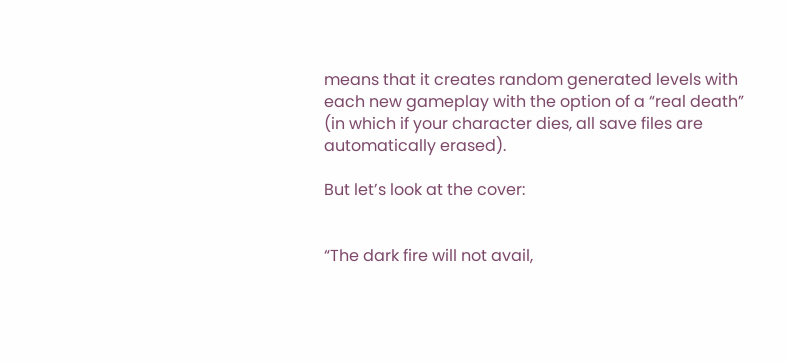means that it creates random generated levels with each new gameplay with the option of a “real death” (in which if your character dies, all save files are automatically erased).

But let’s look at the cover:


“The dark fire will not avail,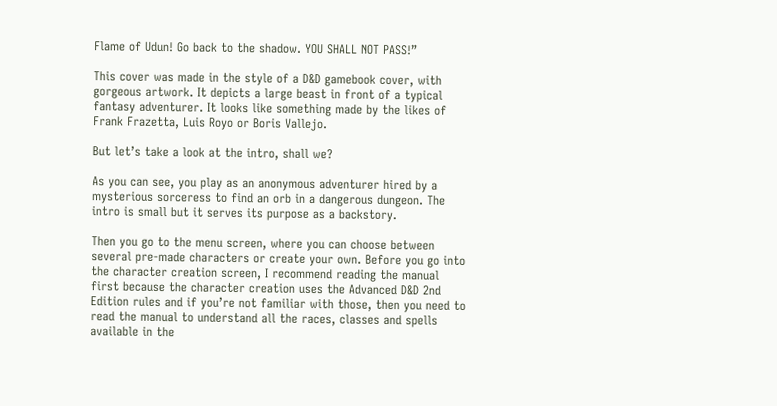Flame of Udun! Go back to the shadow. YOU SHALL NOT PASS!”

This cover was made in the style of a D&D gamebook cover, with gorgeous artwork. It depicts a large beast in front of a typical fantasy adventurer. It looks like something made by the likes of Frank Frazetta, Luis Royo or Boris Vallejo.

But let’s take a look at the intro, shall we?

As you can see, you play as an anonymous adventurer hired by a mysterious sorceress to find an orb in a dangerous dungeon. The intro is small but it serves its purpose as a backstory.

Then you go to the menu screen, where you can choose between several pre-made characters or create your own. Before you go into the character creation screen, I recommend reading the manual first because the character creation uses the Advanced D&D 2nd Edition rules and if you’re not familiar with those, then you need to read the manual to understand all the races, classes and spells available in the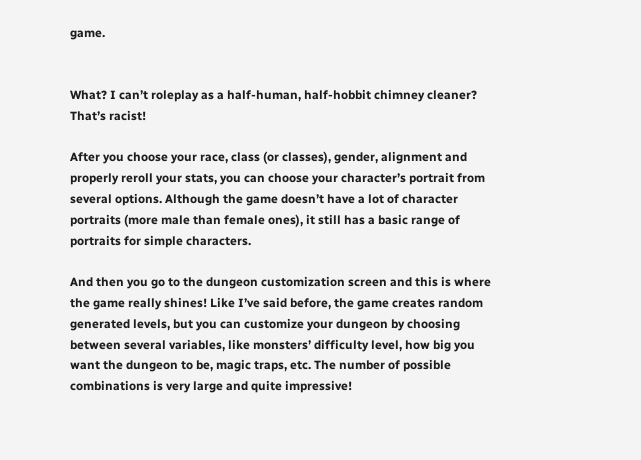game.


What? I can’t roleplay as a half-human, half-hobbit chimney cleaner? That’s racist!

After you choose your race, class (or classes), gender, alignment and properly reroll your stats, you can choose your character’s portrait from several options. Although the game doesn’t have a lot of character portraits (more male than female ones), it still has a basic range of portraits for simple characters.

And then you go to the dungeon customization screen and this is where the game really shines! Like I’ve said before, the game creates random generated levels, but you can customize your dungeon by choosing between several variables, like monsters’ difficulty level, how big you want the dungeon to be, magic traps, etc. The number of possible combinations is very large and quite impressive!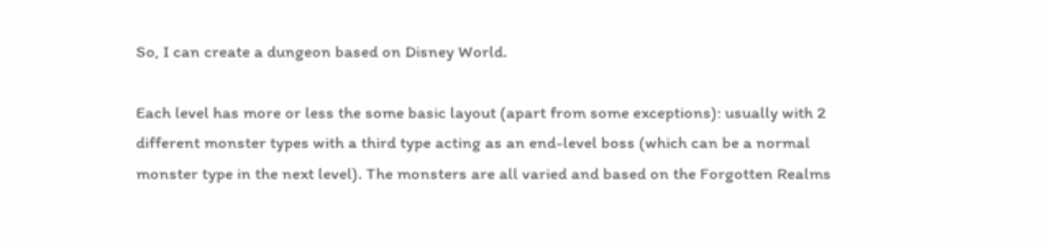So, I can create a dungeon based on Disney World.

Each level has more or less the some basic layout (apart from some exceptions): usually with 2 different monster types with a third type acting as an end-level boss (which can be a normal monster type in the next level). The monsters are all varied and based on the Forgotten Realms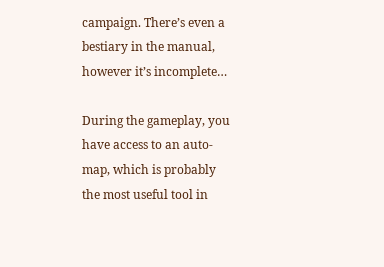campaign. There’s even a bestiary in the manual, however it’s incomplete…

During the gameplay, you have access to an auto-map, which is probably the most useful tool in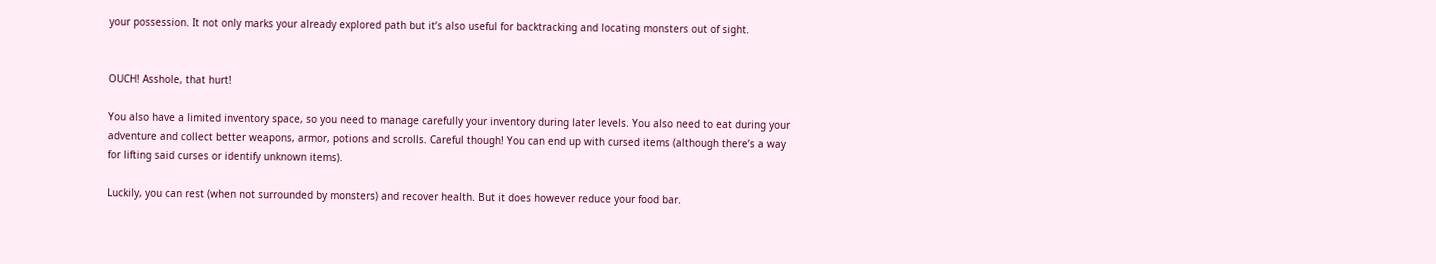your possession. It not only marks your already explored path but it’s also useful for backtracking and locating monsters out of sight.


OUCH! Asshole, that hurt!

You also have a limited inventory space, so you need to manage carefully your inventory during later levels. You also need to eat during your adventure and collect better weapons, armor, potions and scrolls. Careful though! You can end up with cursed items (although there’s a way for lifting said curses or identify unknown items).

Luckily, you can rest (when not surrounded by monsters) and recover health. But it does however reduce your food bar.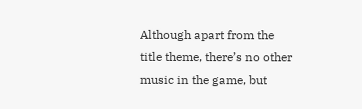Although apart from the title theme, there’s no other music in the game, but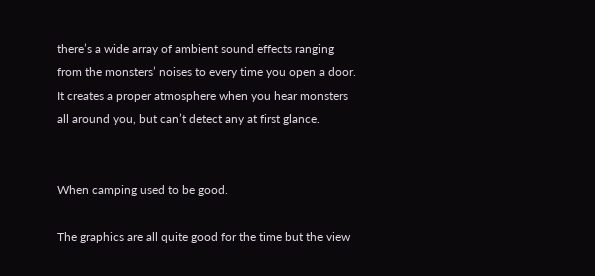there’s a wide array of ambient sound effects ranging from the monsters’ noises to every time you open a door. It creates a proper atmosphere when you hear monsters all around you, but can’t detect any at first glance.


When camping used to be good.

The graphics are all quite good for the time but the view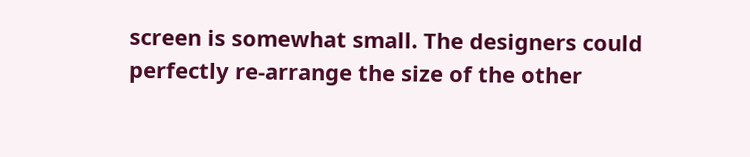screen is somewhat small. The designers could perfectly re-arrange the size of the other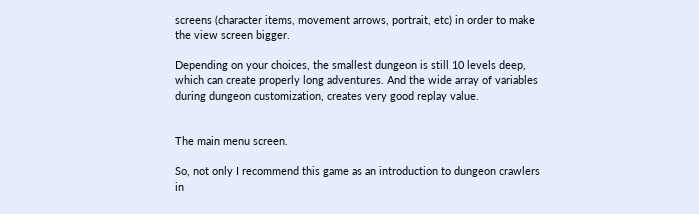screens (character items, movement arrows, portrait, etc) in order to make the view screen bigger.

Depending on your choices, the smallest dungeon is still 10 levels deep, which can create properly long adventures. And the wide array of variables during dungeon customization, creates very good replay value.


The main menu screen.

So, not only I recommend this game as an introduction to dungeon crawlers in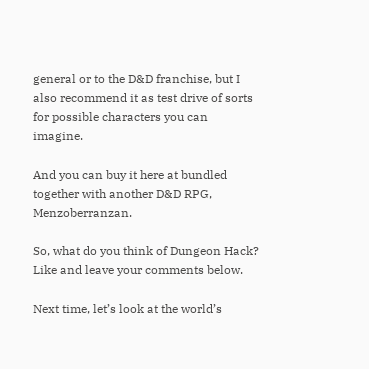general or to the D&D franchise, but I also recommend it as test drive of sorts for possible characters you can imagine.

And you can buy it here at bundled together with another D&D RPG, Menzoberranzan.

So, what do you think of Dungeon Hack? Like and leave your comments below.

Next time, let’s look at the world’s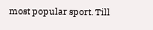most popular sport. Till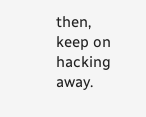then, keep on hacking away.